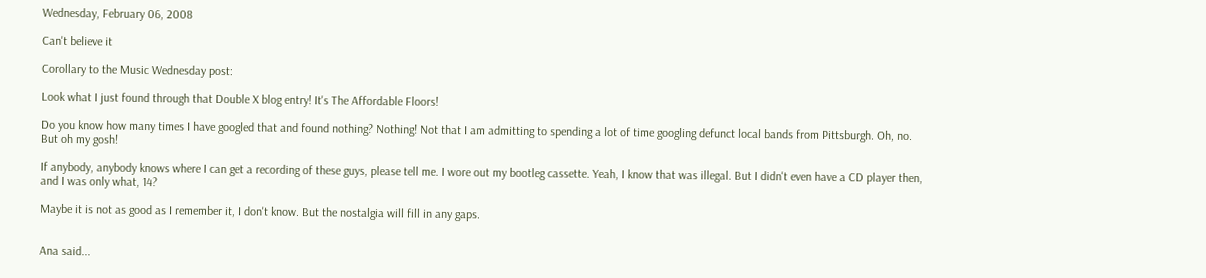Wednesday, February 06, 2008

Can't believe it

Corollary to the Music Wednesday post:

Look what I just found through that Double X blog entry! It's The Affordable Floors!

Do you know how many times I have googled that and found nothing? Nothing! Not that I am admitting to spending a lot of time googling defunct local bands from Pittsburgh. Oh, no. But oh my gosh!

If anybody, anybody knows where I can get a recording of these guys, please tell me. I wore out my bootleg cassette. Yeah, I know that was illegal. But I didn't even have a CD player then, and I was only what, 14?

Maybe it is not as good as I remember it, I don't know. But the nostalgia will fill in any gaps.


Ana said...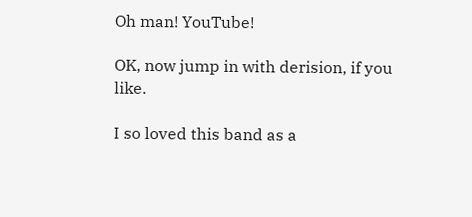Oh man! YouTube!

OK, now jump in with derision, if you like.

I so loved this band as a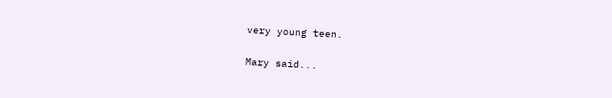very young teen.

Mary said...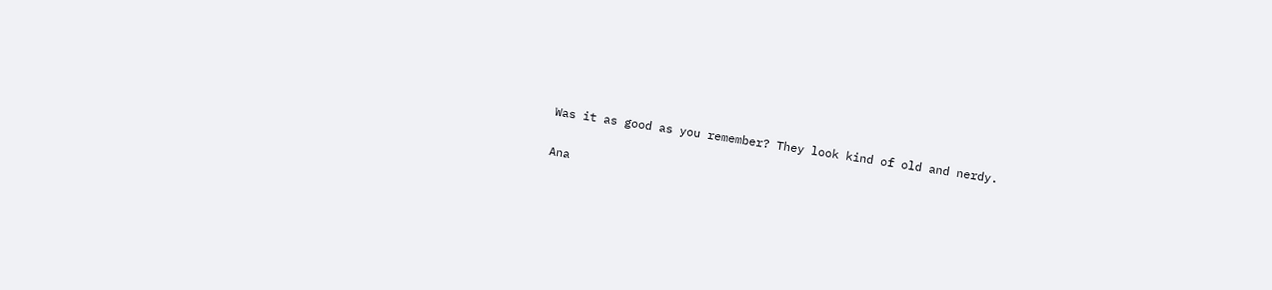Was it as good as you remember? They look kind of old and nerdy.

Ana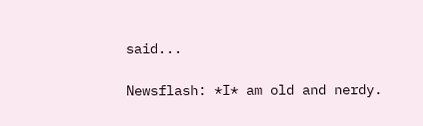said...

Newsflash: *I* am old and nerdy.